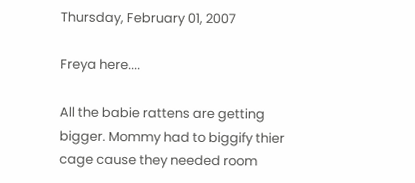Thursday, February 01, 2007

Freya here....

All the babie rattens are getting bigger. Mommy had to biggify thier cage cause they needed room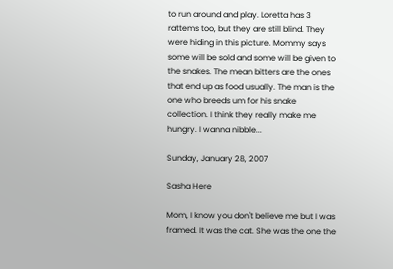to run around and play. Loretta has 3 rattems too, but they are still blind. They were hiding in this picture. Mommy says some will be sold and some will be given to the snakes. The mean bitters are the ones that end up as food usually. The man is the one who breeds um for his snake collection. I think they really make me hungry. I wanna nibble...

Sunday, January 28, 2007

Sasha Here

Mom, I know you don't believe me but I was framed. It was the cat. She was the one the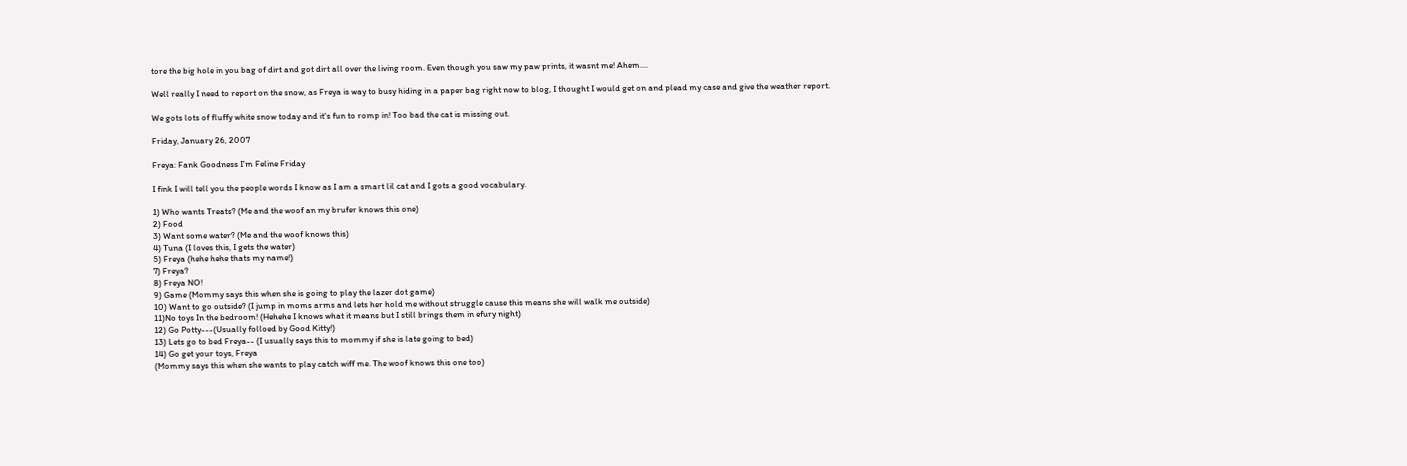tore the big hole in you bag of dirt and got dirt all over the living room. Even though you saw my paw prints, it wasnt me! Ahem....

Well really I need to report on the snow, as Freya is way to busy hiding in a paper bag right now to blog, I thought I would get on and plead my case and give the weather report.

We gots lots of fluffy white snow today and it's fun to romp in! Too bad the cat is missing out.

Friday, January 26, 2007

Freya: Fank Goodness I'm Feline Friday

I fink I will tell you the people words I know as I am a smart lil cat and I gots a good vocabulary.

1) Who wants Treats? (Me and the woof an my brufer knows this one)
2) Food
3) Want some water? (Me and the woof knows this)
4) Tuna (I loves this, I gets the water)
5) Freya (hehe hehe thats my name!)
7) Freya?
8) Freya NO!
9) Game (Mommy says this when she is going to play the lazer dot game)
10) Want to go outside? (I jump in moms arms and lets her hold me without struggle cause this means she will walk me outside)
11)No toys In the bedroom! (Hehehe I knows what it means but I still brings them in efury night)
12) Go Potty---(Usually folloed by Good Kitty!)
13) Lets go to bed Freya-- (I usually says this to mommy if she is late going to bed)
14) Go get your toys, Freya
(Mommy says this when she wants to play catch wiff me. The woof knows this one too)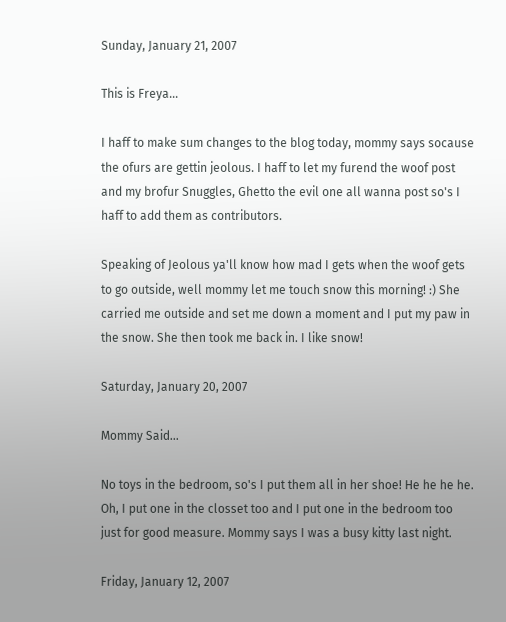Sunday, January 21, 2007

This is Freya...

I haff to make sum changes to the blog today, mommy says socause the ofurs are gettin jeolous. I haff to let my furend the woof post and my brofur Snuggles, Ghetto the evil one all wanna post so's I haff to add them as contributors.

Speaking of Jeolous ya'll know how mad I gets when the woof gets to go outside, well mommy let me touch snow this morning! :) She carried me outside and set me down a moment and I put my paw in the snow. She then took me back in. I like snow!

Saturday, January 20, 2007

Mommy Said...

No toys in the bedroom, so's I put them all in her shoe! He he he he. Oh, I put one in the closset too and I put one in the bedroom too just for good measure. Mommy says I was a busy kitty last night.

Friday, January 12, 2007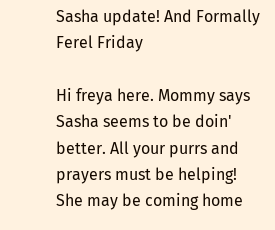Sasha update! And Formally Ferel Friday

Hi freya here. Mommy says Sasha seems to be doin' better. All your purrs and prayers must be helping! She may be coming home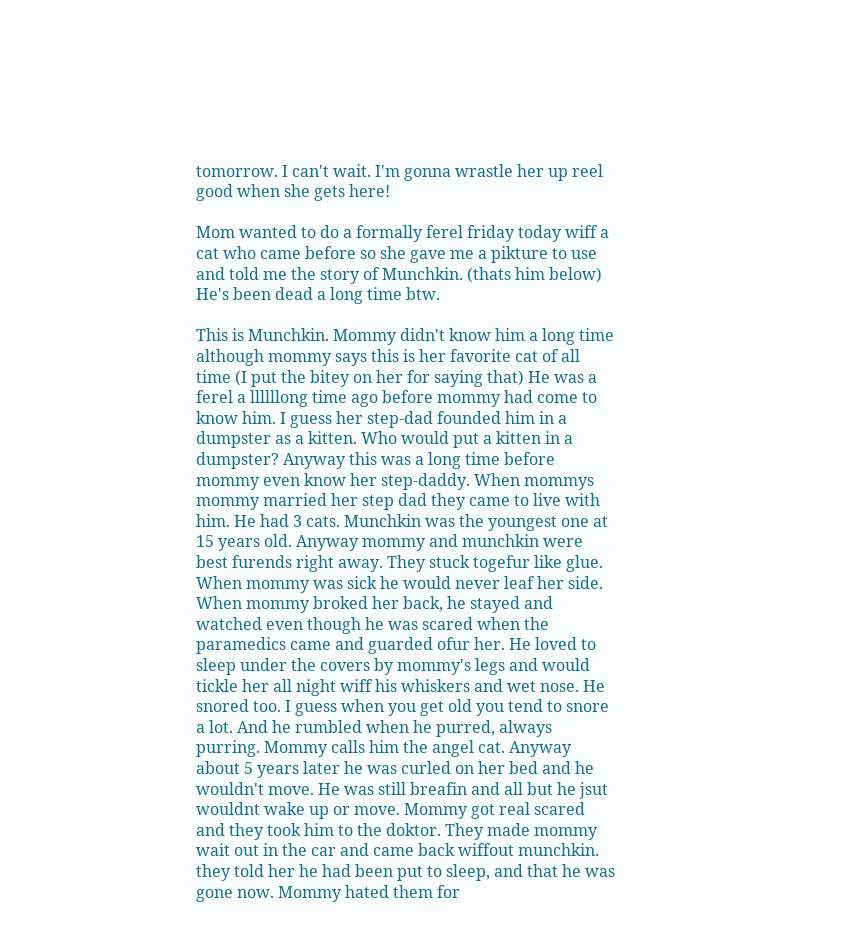tomorrow. I can't wait. I'm gonna wrastle her up reel good when she gets here!

Mom wanted to do a formally ferel friday today wiff a cat who came before so she gave me a pikture to use and told me the story of Munchkin. (thats him below) He's been dead a long time btw.

This is Munchkin. Mommy didn't know him a long time although mommy says this is her favorite cat of all time (I put the bitey on her for saying that) He was a ferel a llllllong time ago before mommy had come to know him. I guess her step-dad founded him in a dumpster as a kitten. Who would put a kitten in a dumpster? Anyway this was a long time before mommy even know her step-daddy. When mommys mommy married her step dad they came to live with him. He had 3 cats. Munchkin was the youngest one at 15 years old. Anyway mommy and munchkin were best furends right away. They stuck togefur like glue. When mommy was sick he would never leaf her side. When mommy broked her back, he stayed and watched even though he was scared when the paramedics came and guarded ofur her. He loved to sleep under the covers by mommy's legs and would tickle her all night wiff his whiskers and wet nose. He snored too. I guess when you get old you tend to snore a lot. And he rumbled when he purred, always purring. Mommy calls him the angel cat. Anyway about 5 years later he was curled on her bed and he wouldn't move. He was still breafin and all but he jsut wouldnt wake up or move. Mommy got real scared and they took him to the doktor. They made mommy wait out in the car and came back wiffout munchkin. they told her he had been put to sleep, and that he was gone now. Mommy hated them for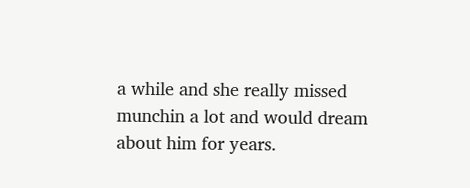a while and she really missed munchin a lot and would dream about him for years.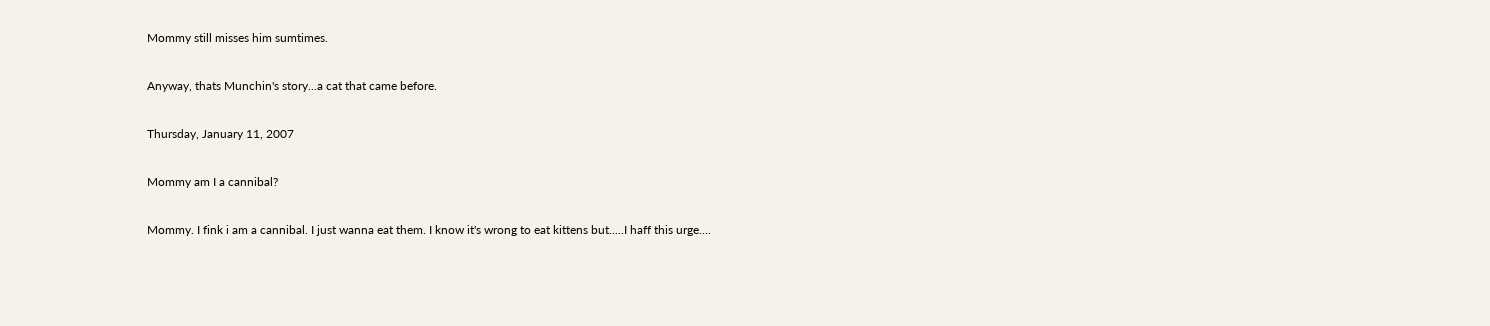Mommy still misses him sumtimes.

Anyway, thats Munchin's story...a cat that came before.

Thursday, January 11, 2007

Mommy am I a cannibal?

Mommy. I fink i am a cannibal. I just wanna eat them. I know it's wrong to eat kittens but.....I haff this urge....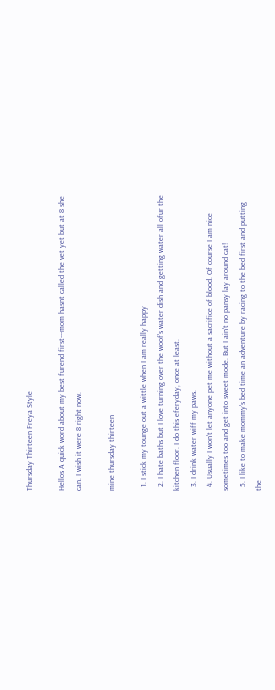Thursday Thirteen Freya Style

Hellos A quick word about my best furend first---mom hasnt called the vet yet but at 8 she can. I wish it were 8 right now.

mine thursday thirteen

  1. I stick my tounge out a wittle when I am really happy
  2. I hate baths but I love turning over the woof's water dish and getting water all ofur the kitchen floor. I do this eferyday, once at least.
  3. I drink water wiff my paws.
  4. Usually I won't let anyone pet me without a sacrifice of blood. Of course I am nice sometimes too and get into sweet mode. But I ain't no pansy lay around cat!
  5. I like to make mommy's bed time an adventure by racing to the bed first and putting the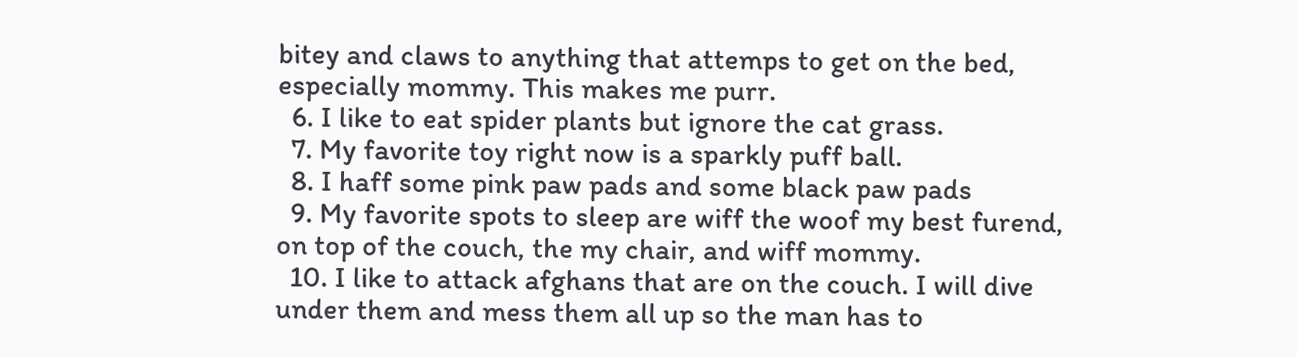bitey and claws to anything that attemps to get on the bed, especially mommy. This makes me purr.
  6. I like to eat spider plants but ignore the cat grass.
  7. My favorite toy right now is a sparkly puff ball.
  8. I haff some pink paw pads and some black paw pads
  9. My favorite spots to sleep are wiff the woof my best furend, on top of the couch, the my chair, and wiff mommy.
  10. I like to attack afghans that are on the couch. I will dive under them and mess them all up so the man has to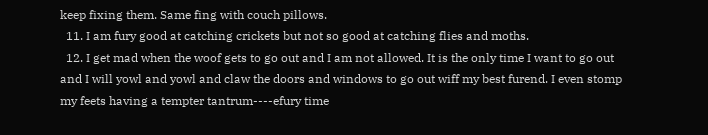keep fixing them. Same fing with couch pillows.
  11. I am fury good at catching crickets but not so good at catching flies and moths.
  12. I get mad when the woof gets to go out and I am not allowed. It is the only time I want to go out and I will yowl and yowl and claw the doors and windows to go out wiff my best furend. I even stomp my feets having a tempter tantrum----efury time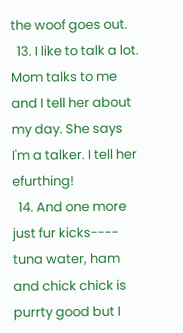the woof goes out.
  13. I like to talk a lot. Mom talks to me and I tell her about my day. She says I'm a talker. I tell her efurthing!
  14. And one more just fur kicks---- tuna water, ham and chick chick is purrty good but I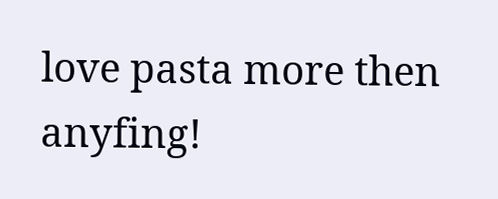love pasta more then anyfing!